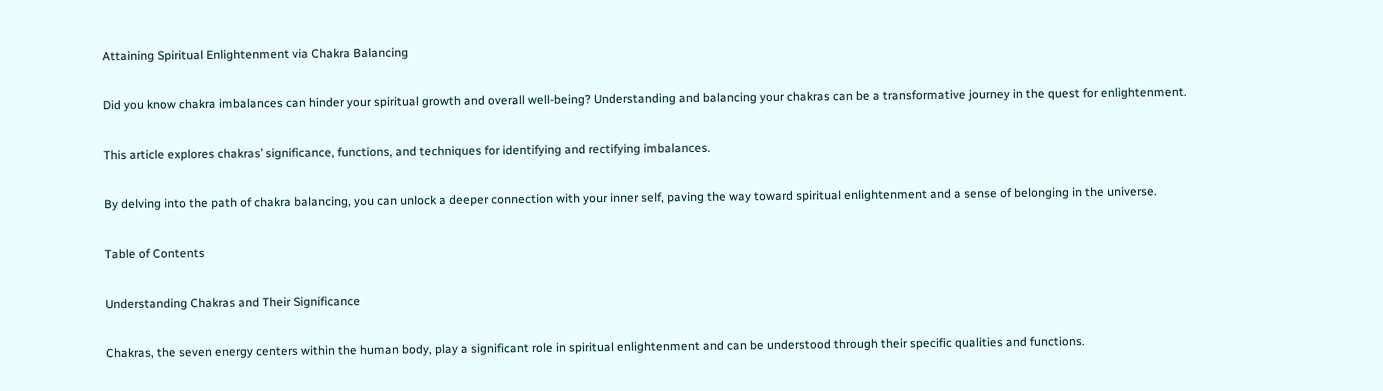Attaining Spiritual Enlightenment via Chakra Balancing

Did you know chakra imbalances can hinder your spiritual growth and overall well-being? Understanding and balancing your chakras can be a transformative journey in the quest for enlightenment.

This article explores chakras’ significance, functions, and techniques for identifying and rectifying imbalances.

By delving into the path of chakra balancing, you can unlock a deeper connection with your inner self, paving the way toward spiritual enlightenment and a sense of belonging in the universe.

Table of Contents

Understanding Chakras and Their Significance

Chakras, the seven energy centers within the human body, play a significant role in spiritual enlightenment and can be understood through their specific qualities and functions.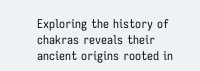Exploring the history of chakras reveals their ancient origins rooted in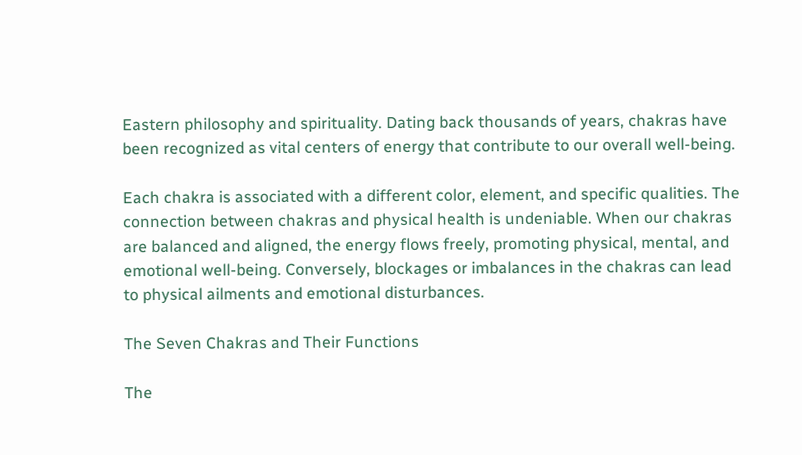Eastern philosophy and spirituality. Dating back thousands of years, chakras have been recognized as vital centers of energy that contribute to our overall well-being.

Each chakra is associated with a different color, element, and specific qualities. The connection between chakras and physical health is undeniable. When our chakras are balanced and aligned, the energy flows freely, promoting physical, mental, and emotional well-being. Conversely, blockages or imbalances in the chakras can lead to physical ailments and emotional disturbances.

The Seven Chakras and Their Functions

The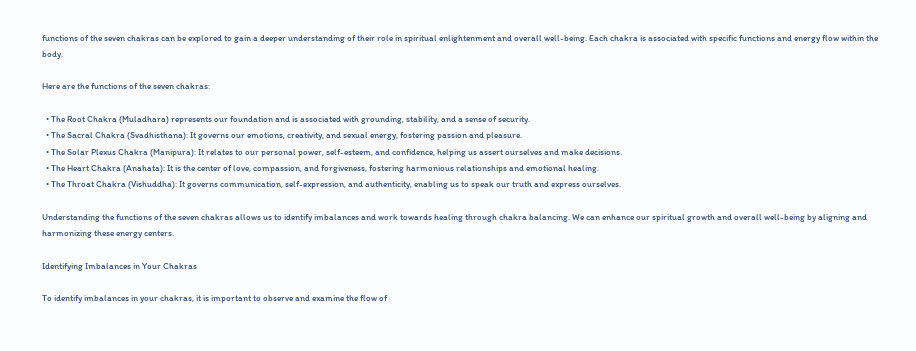functions of the seven chakras can be explored to gain a deeper understanding of their role in spiritual enlightenment and overall well-being. Each chakra is associated with specific functions and energy flow within the body.

Here are the functions of the seven chakras:

  • The Root Chakra (Muladhara) represents our foundation and is associated with grounding, stability, and a sense of security.
  • The Sacral Chakra (Svadhisthana): It governs our emotions, creativity, and sexual energy, fostering passion and pleasure.
  • The Solar Plexus Chakra (Manipura): It relates to our personal power, self-esteem, and confidence, helping us assert ourselves and make decisions.
  • The Heart Chakra (Anahata): It is the center of love, compassion, and forgiveness, fostering harmonious relationships and emotional healing.
  • The Throat Chakra (Vishuddha): It governs communication, self-expression, and authenticity, enabling us to speak our truth and express ourselves.

Understanding the functions of the seven chakras allows us to identify imbalances and work towards healing through chakra balancing. We can enhance our spiritual growth and overall well-being by aligning and harmonizing these energy centers.

Identifying Imbalances in Your Chakras

To identify imbalances in your chakras, it is important to observe and examine the flow of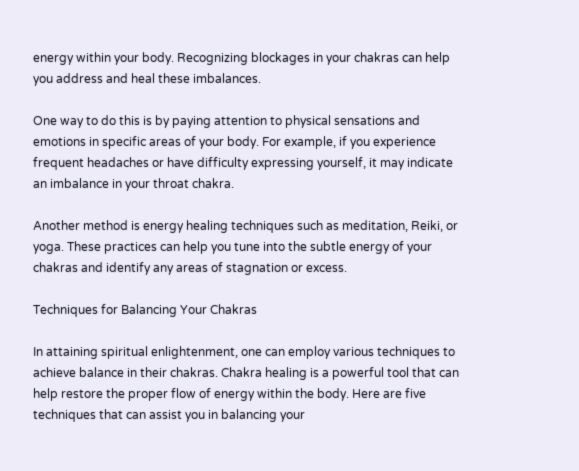energy within your body. Recognizing blockages in your chakras can help you address and heal these imbalances.

One way to do this is by paying attention to physical sensations and emotions in specific areas of your body. For example, if you experience frequent headaches or have difficulty expressing yourself, it may indicate an imbalance in your throat chakra.

Another method is energy healing techniques such as meditation, Reiki, or yoga. These practices can help you tune into the subtle energy of your chakras and identify any areas of stagnation or excess.

Techniques for Balancing Your Chakras

In attaining spiritual enlightenment, one can employ various techniques to achieve balance in their chakras. Chakra healing is a powerful tool that can help restore the proper flow of energy within the body. Here are five techniques that can assist you in balancing your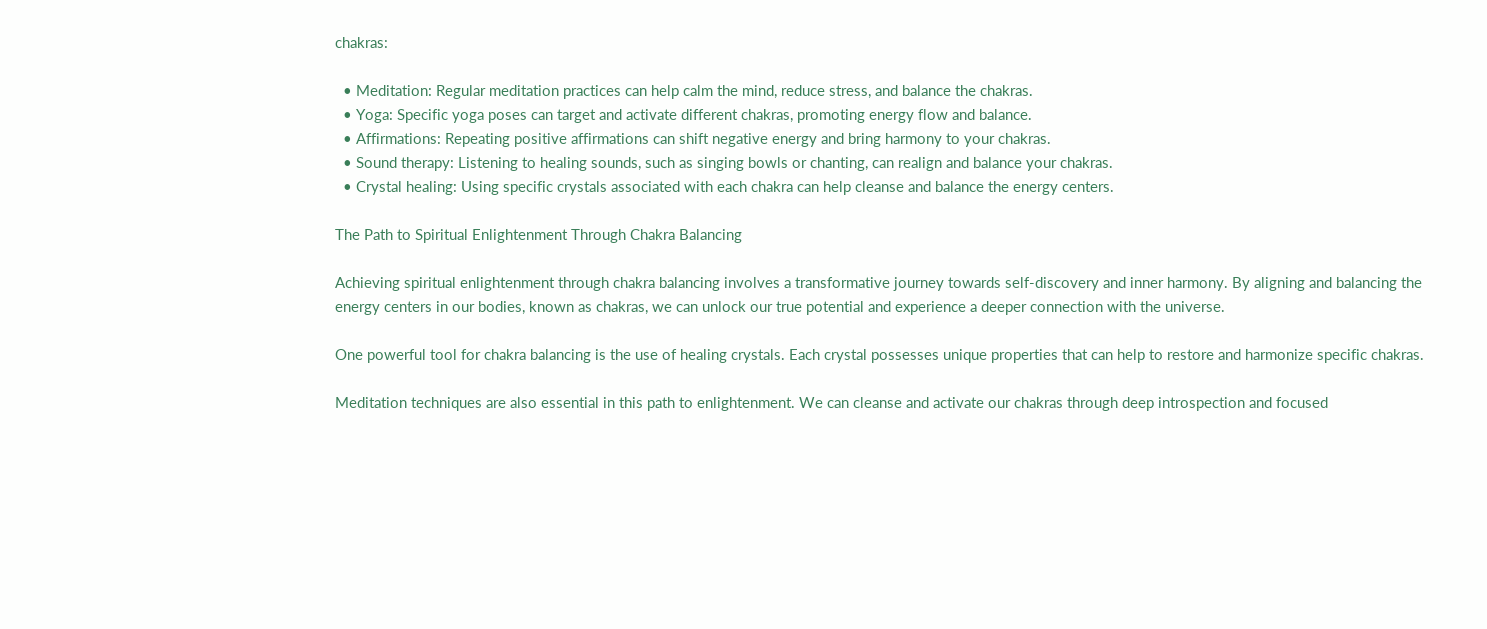chakras:

  • Meditation: Regular meditation practices can help calm the mind, reduce stress, and balance the chakras.
  • Yoga: Specific yoga poses can target and activate different chakras, promoting energy flow and balance.
  • Affirmations: Repeating positive affirmations can shift negative energy and bring harmony to your chakras.
  • Sound therapy: Listening to healing sounds, such as singing bowls or chanting, can realign and balance your chakras.
  • Crystal healing: Using specific crystals associated with each chakra can help cleanse and balance the energy centers.

The Path to Spiritual Enlightenment Through Chakra Balancing

Achieving spiritual enlightenment through chakra balancing involves a transformative journey towards self-discovery and inner harmony. By aligning and balancing the energy centers in our bodies, known as chakras, we can unlock our true potential and experience a deeper connection with the universe.

One powerful tool for chakra balancing is the use of healing crystals. Each crystal possesses unique properties that can help to restore and harmonize specific chakras.

Meditation techniques are also essential in this path to enlightenment. We can cleanse and activate our chakras through deep introspection and focused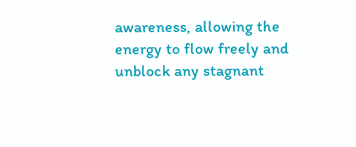awareness, allowing the energy to flow freely and unblock any stagnant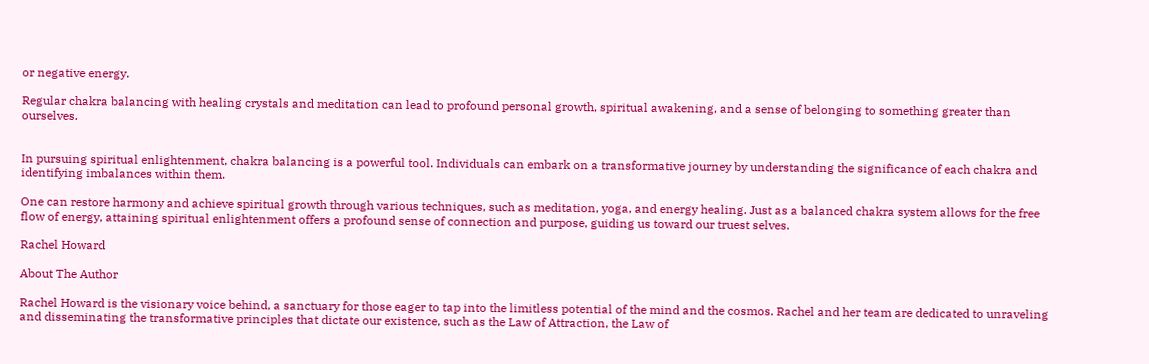or negative energy.

Regular chakra balancing with healing crystals and meditation can lead to profound personal growth, spiritual awakening, and a sense of belonging to something greater than ourselves.


In pursuing spiritual enlightenment, chakra balancing is a powerful tool. Individuals can embark on a transformative journey by understanding the significance of each chakra and identifying imbalances within them.

One can restore harmony and achieve spiritual growth through various techniques, such as meditation, yoga, and energy healing. Just as a balanced chakra system allows for the free flow of energy, attaining spiritual enlightenment offers a profound sense of connection and purpose, guiding us toward our truest selves.

Rachel Howard

About The Author

Rachel Howard is the visionary voice behind, a sanctuary for those eager to tap into the limitless potential of the mind and the cosmos. Rachel and her team are dedicated to unraveling and disseminating the transformative principles that dictate our existence, such as the Law of Attraction, the Law of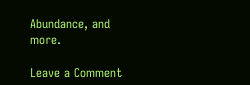Abundance, and more.

Leave a Comment